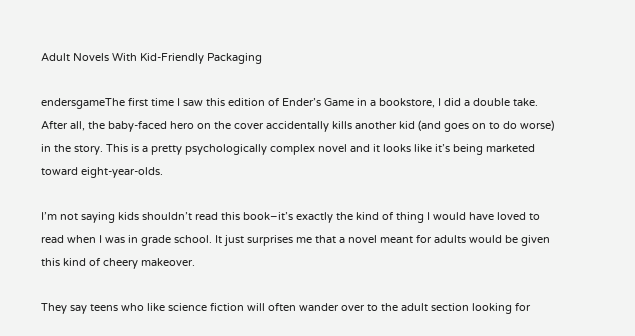Adult Novels With Kid-Friendly Packaging

endersgameThe first time I saw this edition of Ender’s Game in a bookstore, I did a double take.  After all, the baby-faced hero on the cover accidentally kills another kid (and goes on to do worse) in the story. This is a pretty psychologically complex novel and it looks like it’s being marketed toward eight-year-olds.

I’m not saying kids shouldn’t read this book–it’s exactly the kind of thing I would have loved to read when I was in grade school. It just surprises me that a novel meant for adults would be given this kind of cheery makeover.

They say teens who like science fiction will often wander over to the adult section looking for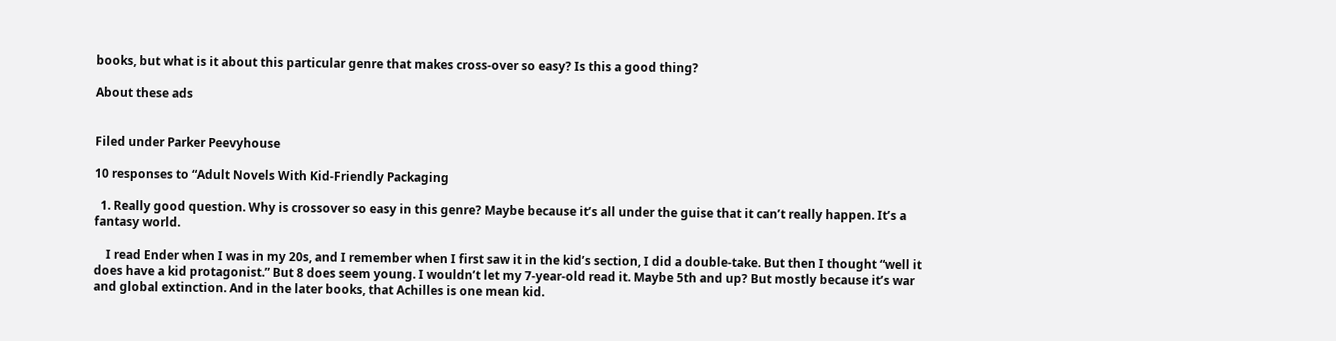books, but what is it about this particular genre that makes cross-over so easy? Is this a good thing?

About these ads


Filed under Parker Peevyhouse

10 responses to “Adult Novels With Kid-Friendly Packaging

  1. Really good question. Why is crossover so easy in this genre? Maybe because it’s all under the guise that it can’t really happen. It’s a fantasy world.

    I read Ender when I was in my 20s, and I remember when I first saw it in the kid’s section, I did a double-take. But then I thought “well it does have a kid protagonist.” But 8 does seem young. I wouldn’t let my 7-year-old read it. Maybe 5th and up? But mostly because it’s war and global extinction. And in the later books, that Achilles is one mean kid.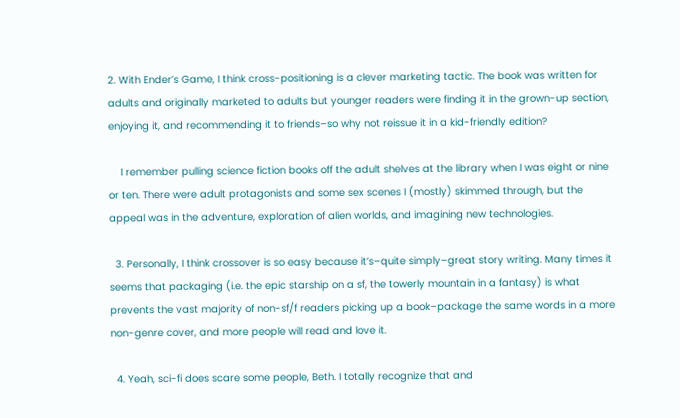2. With Ender’s Game, I think cross-positioning is a clever marketing tactic. The book was written for adults and originally marketed to adults but younger readers were finding it in the grown-up section, enjoying it, and recommending it to friends–so why not reissue it in a kid-friendly edition?

    I remember pulling science fiction books off the adult shelves at the library when I was eight or nine or ten. There were adult protagonists and some sex scenes I (mostly) skimmed through, but the appeal was in the adventure, exploration of alien worlds, and imagining new technologies.

  3. Personally, I think crossover is so easy because it’s–quite simply–great story writing. Many times it seems that packaging (i.e. the epic starship on a sf, the towerly mountain in a fantasy) is what prevents the vast majority of non-sf/f readers picking up a book–package the same words in a more non-genre cover, and more people will read and love it.

  4. Yeah, sci-fi does scare some people, Beth. I totally recognize that and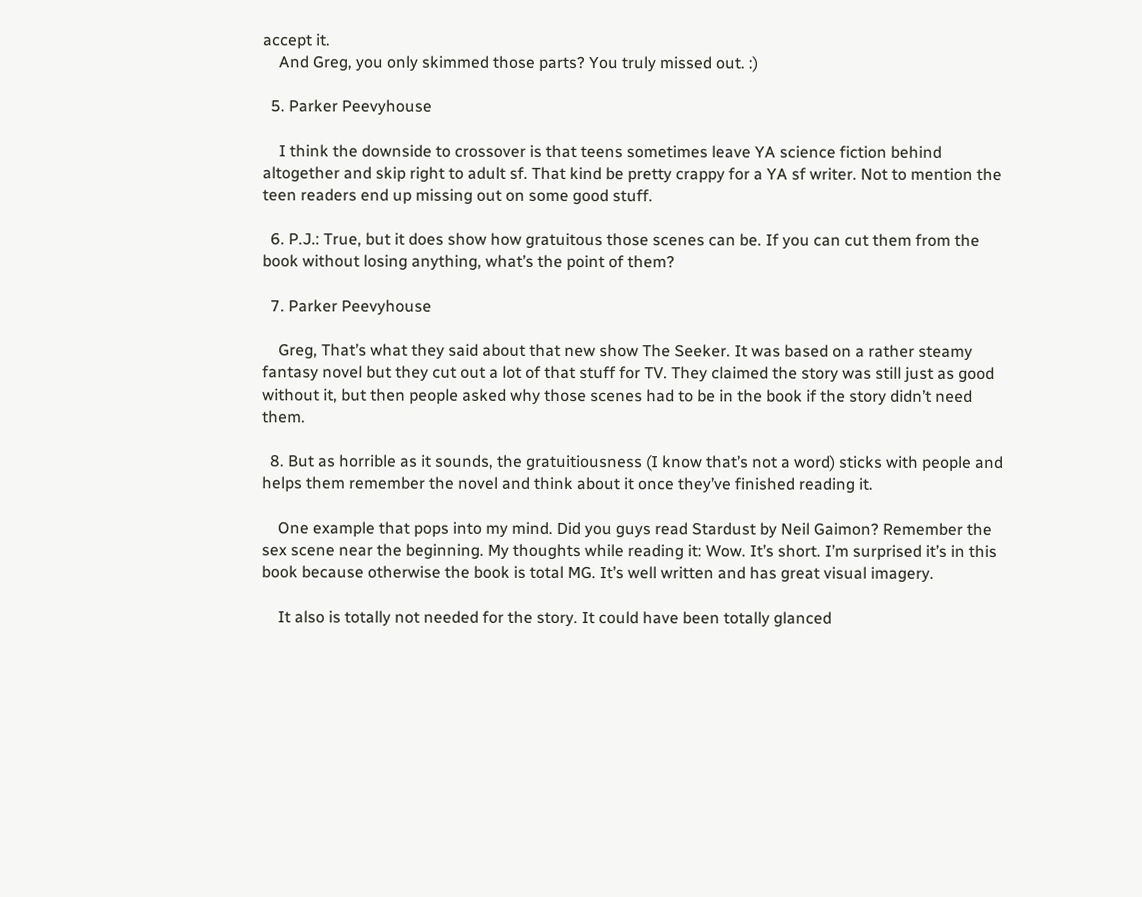accept it.
    And Greg, you only skimmed those parts? You truly missed out. :)

  5. Parker Peevyhouse

    I think the downside to crossover is that teens sometimes leave YA science fiction behind altogether and skip right to adult sf. That kind be pretty crappy for a YA sf writer. Not to mention the teen readers end up missing out on some good stuff.

  6. P.J.: True, but it does show how gratuitous those scenes can be. If you can cut them from the book without losing anything, what’s the point of them?

  7. Parker Peevyhouse

    Greg, That’s what they said about that new show The Seeker. It was based on a rather steamy fantasy novel but they cut out a lot of that stuff for TV. They claimed the story was still just as good without it, but then people asked why those scenes had to be in the book if the story didn’t need them.

  8. But as horrible as it sounds, the gratuitiousness (I know that’s not a word) sticks with people and helps them remember the novel and think about it once they’ve finished reading it.

    One example that pops into my mind. Did you guys read Stardust by Neil Gaimon? Remember the sex scene near the beginning. My thoughts while reading it: Wow. It’s short. I’m surprised it’s in this book because otherwise the book is total MG. It’s well written and has great visual imagery.

    It also is totally not needed for the story. It could have been totally glanced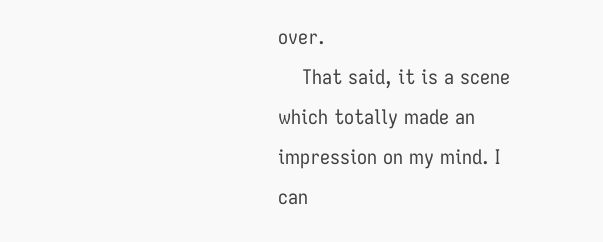over.
    That said, it is a scene which totally made an impression on my mind. I can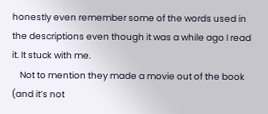honestly even remember some of the words used in the descriptions even though it was a while ago I read it. It stuck with me.
    Not to mention they made a movie out of the book (and it’s not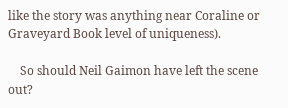like the story was anything near Coraline or Graveyard Book level of uniqueness).

    So should Neil Gaimon have left the scene out?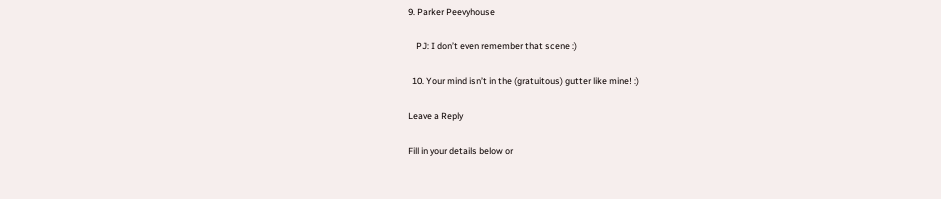9. Parker Peevyhouse

    PJ: I don’t even remember that scene :)

  10. Your mind isn’t in the (gratuitous) gutter like mine! :)

Leave a Reply

Fill in your details below or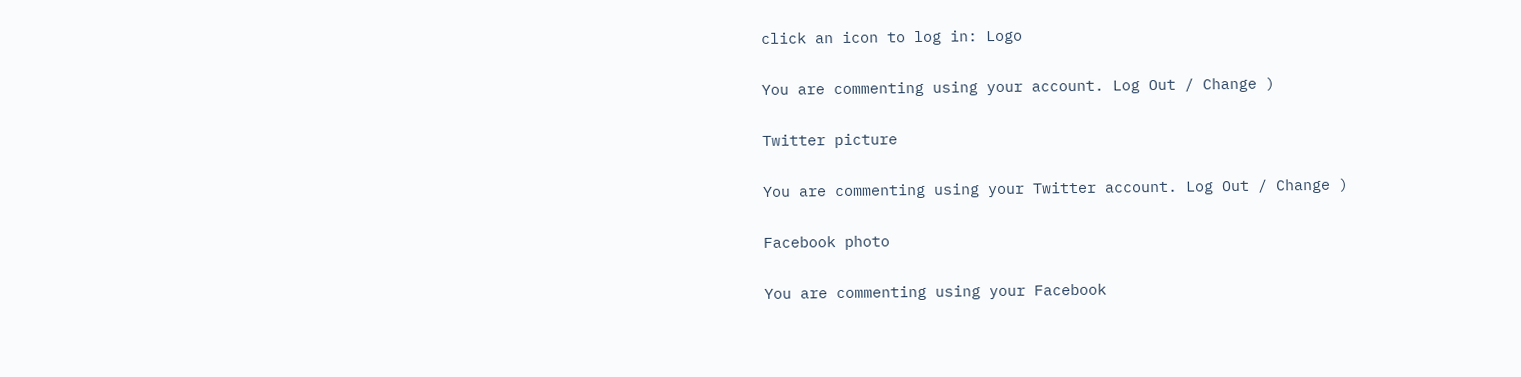click an icon to log in: Logo

You are commenting using your account. Log Out / Change )

Twitter picture

You are commenting using your Twitter account. Log Out / Change )

Facebook photo

You are commenting using your Facebook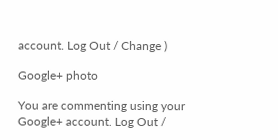account. Log Out / Change )

Google+ photo

You are commenting using your Google+ account. Log Out /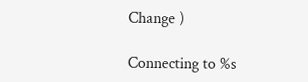Change )

Connecting to %s